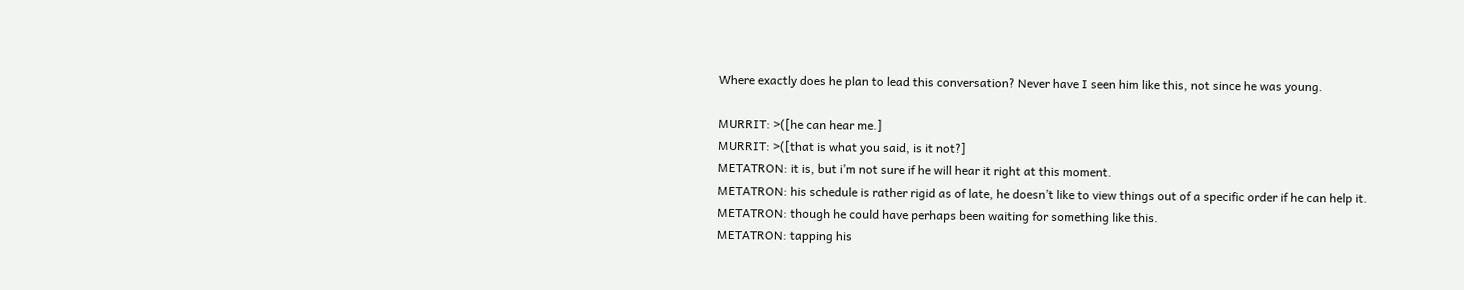Where exactly does he plan to lead this conversation? Never have I seen him like this, not since he was young.

MURRIT: >([he can hear me.]
MURRIT: >([that is what you said, is it not?]
METATRON: it is, but i’m not sure if he will hear it right at this moment.
METATRON: his schedule is rather rigid as of late, he doesn’t like to view things out of a specific order if he can help it.
METATRON: though he could have perhaps been waiting for something like this.
METATRON: tapping his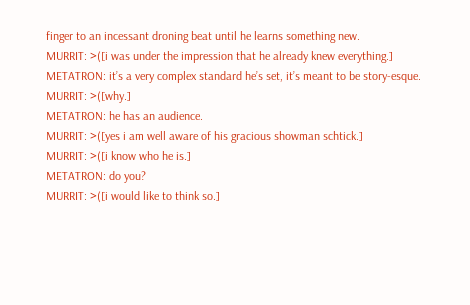finger to an incessant droning beat until he learns something new.
MURRIT: >([i was under the impression that he already knew everything.]
METATRON: it’s a very complex standard he’s set, it’s meant to be story-esque.
MURRIT: >([why.]
METATRON: he has an audience.
MURRIT: >([yes i am well aware of his gracious showman schtick.]
MURRIT: >([i know who he is.]
METATRON: do you?
MURRIT: >([i would like to think so.]